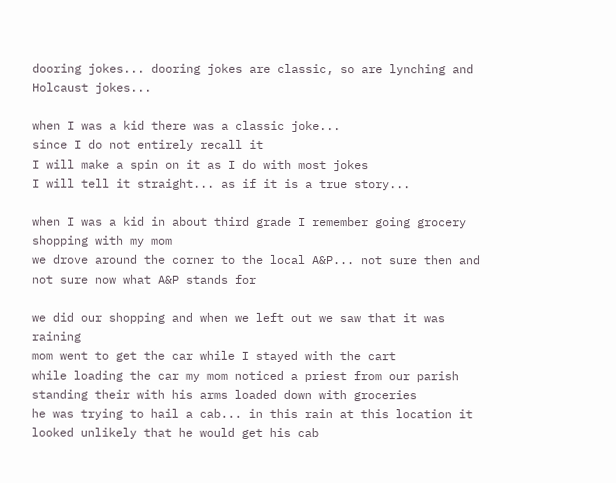dooring jokes... dooring jokes are classic, so are lynching and Holcaust jokes...

when I was a kid there was a classic joke...
since I do not entirely recall it
I will make a spin on it as I do with most jokes
I will tell it straight... as if it is a true story...

when I was a kid in about third grade I remember going grocery shopping with my mom
we drove around the corner to the local A&P... not sure then and not sure now what A&P stands for

we did our shopping and when we left out we saw that it was raining
mom went to get the car while I stayed with the cart
while loading the car my mom noticed a priest from our parish standing their with his arms loaded down with groceries
he was trying to hail a cab... in this rain at this location it looked unlikely that he would get his cab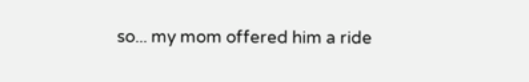so... my mom offered him a ride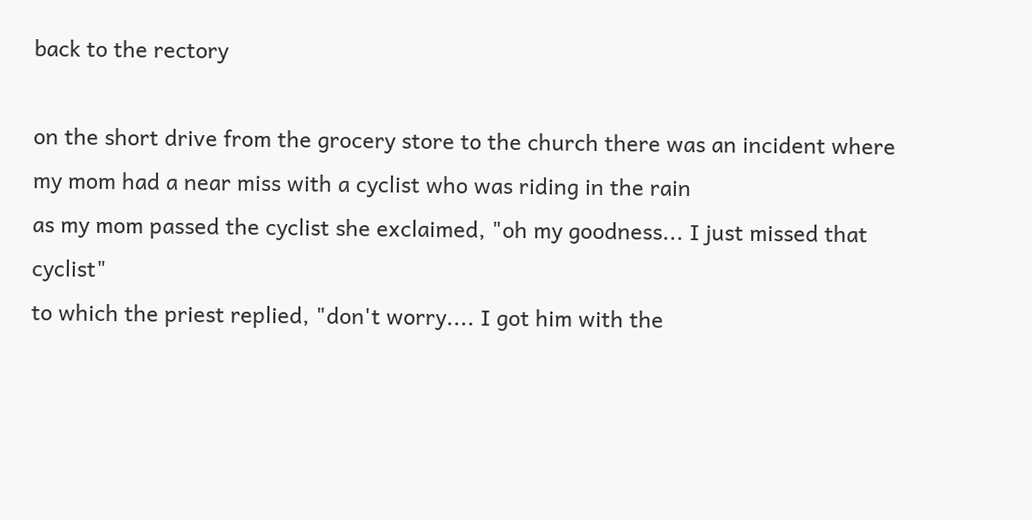back to the rectory

on the short drive from the grocery store to the church there was an incident where my mom had a near miss with a cyclist who was riding in the rain
as my mom passed the cyclist she exclaimed, "oh my goodness... I just missed that cyclist"
to which the priest replied, "don't worry.... I got him with the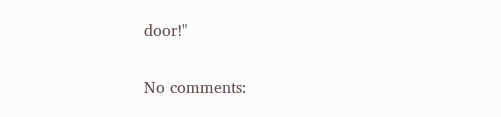door!"

No comments: